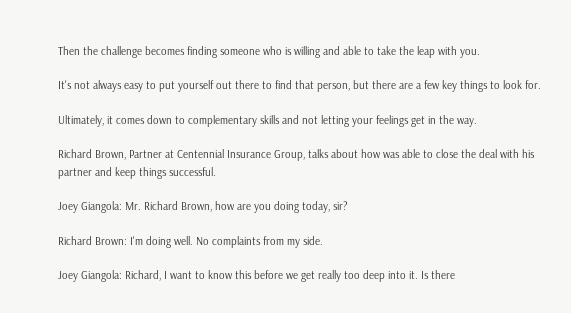Then the challenge becomes finding someone who is willing and able to take the leap with you.

It's not always easy to put yourself out there to find that person, but there are a few key things to look for.

Ultimately, it comes down to complementary skills and not letting your feelings get in the way.

Richard Brown, Partner at Centennial Insurance Group, talks about how was able to close the deal with his partner and keep things successful.

Joey Giangola: Mr. Richard Brown, how are you doing today, sir?

Richard Brown: I'm doing well. No complaints from my side.

Joey Giangola: Richard, I want to know this before we get really too deep into it. Is there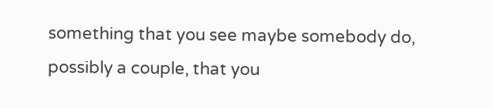something that you see maybe somebody do, possibly a couple, that you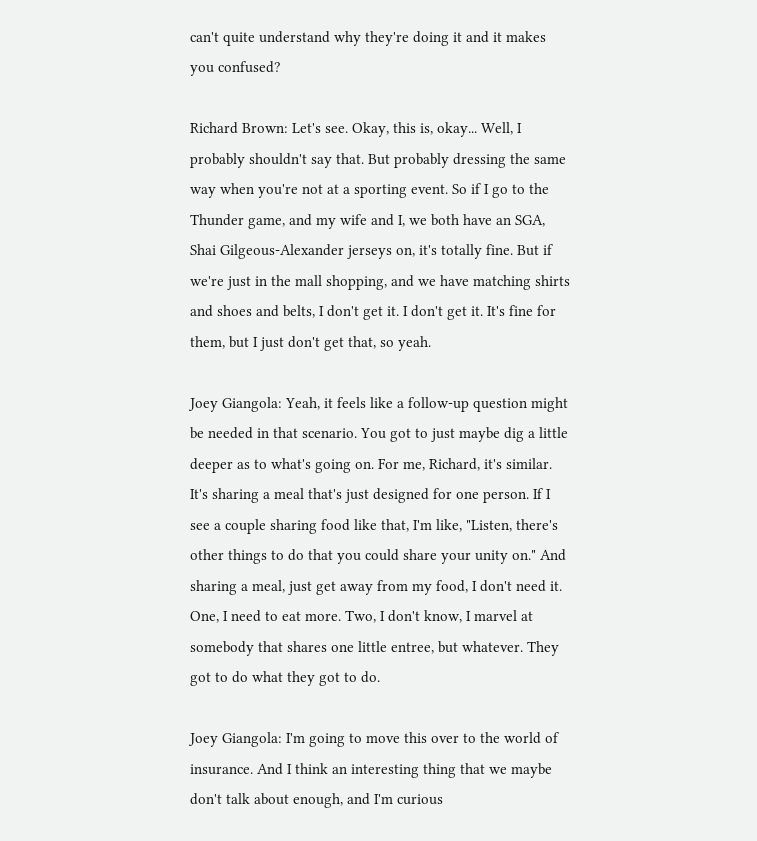can't quite understand why they're doing it and it makes you confused?

Richard Brown: Let's see. Okay, this is, okay... Well, I probably shouldn't say that. But probably dressing the same way when you're not at a sporting event. So if I go to the Thunder game, and my wife and I, we both have an SGA, Shai Gilgeous-Alexander jerseys on, it's totally fine. But if we're just in the mall shopping, and we have matching shirts and shoes and belts, I don't get it. I don't get it. It's fine for them, but I just don't get that, so yeah.

Joey Giangola: Yeah, it feels like a follow-up question might be needed in that scenario. You got to just maybe dig a little deeper as to what's going on. For me, Richard, it's similar. It's sharing a meal that's just designed for one person. If I see a couple sharing food like that, I'm like, "Listen, there's other things to do that you could share your unity on." And sharing a meal, just get away from my food, I don't need it. One, I need to eat more. Two, I don't know, I marvel at somebody that shares one little entree, but whatever. They got to do what they got to do.

Joey Giangola: I'm going to move this over to the world of insurance. And I think an interesting thing that we maybe don't talk about enough, and I'm curious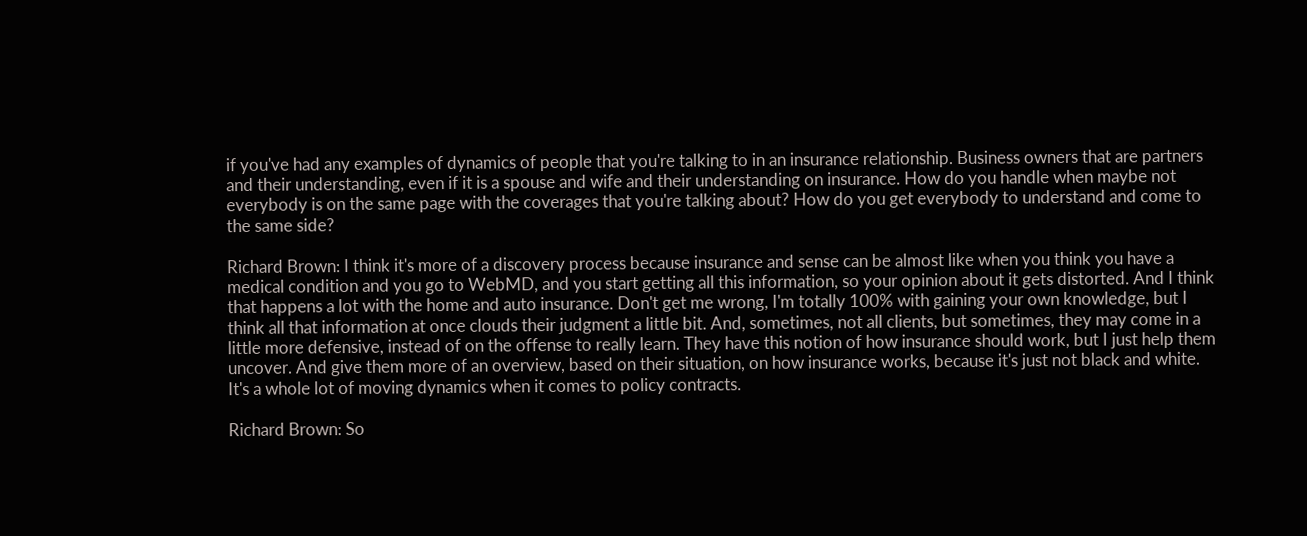if you've had any examples of dynamics of people that you're talking to in an insurance relationship. Business owners that are partners and their understanding, even if it is a spouse and wife and their understanding on insurance. How do you handle when maybe not everybody is on the same page with the coverages that you're talking about? How do you get everybody to understand and come to the same side?

Richard Brown: I think it's more of a discovery process because insurance and sense can be almost like when you think you have a medical condition and you go to WebMD, and you start getting all this information, so your opinion about it gets distorted. And I think that happens a lot with the home and auto insurance. Don't get me wrong, I'm totally 100% with gaining your own knowledge, but I think all that information at once clouds their judgment a little bit. And, sometimes, not all clients, but sometimes, they may come in a little more defensive, instead of on the offense to really learn. They have this notion of how insurance should work, but I just help them uncover. And give them more of an overview, based on their situation, on how insurance works, because it's just not black and white. It's a whole lot of moving dynamics when it comes to policy contracts.

Richard Brown: So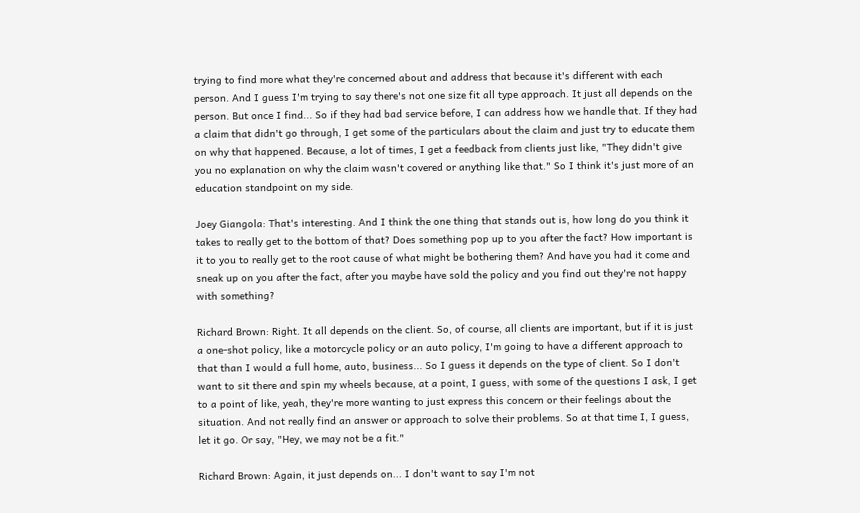trying to find more what they're concerned about and address that because it's different with each person. And I guess I'm trying to say there's not one size fit all type approach. It just all depends on the person. But once I find... So if they had bad service before, I can address how we handle that. If they had a claim that didn't go through, I get some of the particulars about the claim and just try to educate them on why that happened. Because, a lot of times, I get a feedback from clients just like, "They didn't give you no explanation on why the claim wasn't covered or anything like that." So I think it's just more of an education standpoint on my side.

Joey Giangola: That's interesting. And I think the one thing that stands out is, how long do you think it takes to really get to the bottom of that? Does something pop up to you after the fact? How important is it to you to really get to the root cause of what might be bothering them? And have you had it come and sneak up on you after the fact, after you maybe have sold the policy and you find out they're not happy with something?

Richard Brown: Right. It all depends on the client. So, of course, all clients are important, but if it is just a one-shot policy, like a motorcycle policy or an auto policy, I'm going to have a different approach to that than I would a full home, auto, business... So I guess it depends on the type of client. So I don't want to sit there and spin my wheels because, at a point, I guess, with some of the questions I ask, I get to a point of like, yeah, they're more wanting to just express this concern or their feelings about the situation. And not really find an answer or approach to solve their problems. So at that time I, I guess, let it go. Or say, "Hey, we may not be a fit."

Richard Brown: Again, it just depends on... I don't want to say I'm not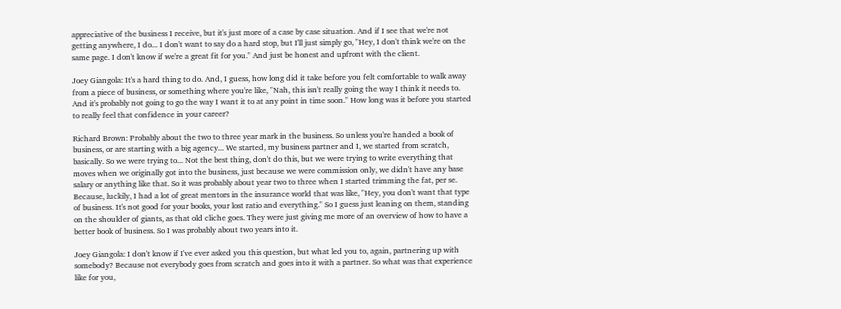appreciative of the business I receive, but it's just more of a case by case situation. And if I see that we're not getting anywhere, I do... I don't want to say do a hard stop, but I'll just simply go, "Hey, I don't think we're on the same page. I don't know if we're a great fit for you." And just be honest and upfront with the client.

Joey Giangola: It's a hard thing to do. And, I guess, how long did it take before you felt comfortable to walk away from a piece of business, or something where you're like, "Nah, this isn't really going the way I think it needs to. And it's probably not going to go the way I want it to at any point in time soon." How long was it before you started to really feel that confidence in your career?

Richard Brown: Probably about the two to three year mark in the business. So unless you're handed a book of business, or are starting with a big agency... We started, my business partner and I, we started from scratch, basically. So we were trying to... Not the best thing, don't do this, but we were trying to write everything that moves when we originally got into the business, just because we were commission only, we didn't have any base salary or anything like that. So it was probably about year two to three when I started trimming the fat, per se. Because, luckily, I had a lot of great mentors in the insurance world that was like, "Hey, you don't want that type of business. It's not good for your books, your lost ratio and everything." So I guess just leaning on them, standing on the shoulder of giants, as that old cliche goes. They were just giving me more of an overview of how to have a better book of business. So I was probably about two years into it.

Joey Giangola: I don't know if I've ever asked you this question, but what led you to, again, partnering up with somebody? Because not everybody goes from scratch and goes into it with a partner. So what was that experience like for you,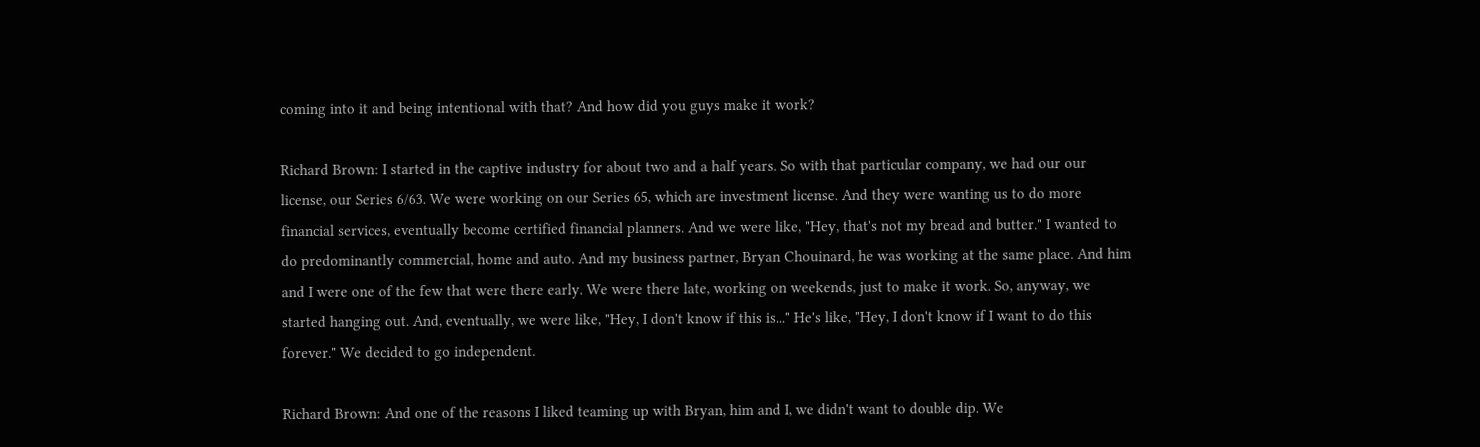coming into it and being intentional with that? And how did you guys make it work?

Richard Brown: I started in the captive industry for about two and a half years. So with that particular company, we had our our license, our Series 6/63. We were working on our Series 65, which are investment license. And they were wanting us to do more financial services, eventually become certified financial planners. And we were like, "Hey, that's not my bread and butter." I wanted to do predominantly commercial, home and auto. And my business partner, Bryan Chouinard, he was working at the same place. And him and I were one of the few that were there early. We were there late, working on weekends, just to make it work. So, anyway, we started hanging out. And, eventually, we were like, "Hey, I don't know if this is..." He's like, "Hey, I don't know if I want to do this forever." We decided to go independent.

Richard Brown: And one of the reasons I liked teaming up with Bryan, him and I, we didn't want to double dip. We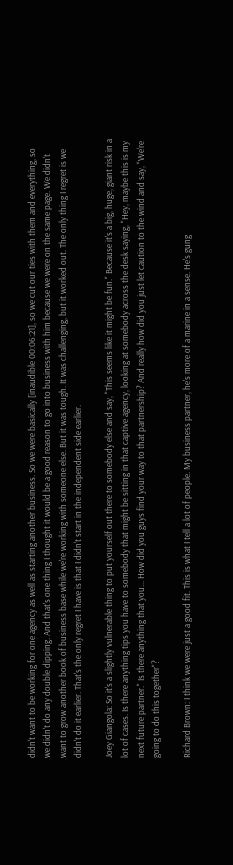didn't want to be working for one agency as well as starting another business. So we were basically [inaudible 00:06:21], so we cut our ties with them and everything, so we didn't do any double dipping. And that's one thing I thought it would be a good reason to go into business with him because we were on the same page. We didn't want to grow another book of business base while we're working with someone else. But it was tough. It was challenging, but it worked out. The only thing I regret is we didn't do it earlier. That's the only regret I have is that I didn't start in the independent side earlier.

Joey Giangola: So it's a slightly vulnerable thing to put yourself out there to somebody else and say, "This seems like it might be fun." Because it's a big, huge, giant risk in a lot of cases. Is there anything tips you have to somebody that might be sitting in that captive agency, looking at somebody across the desk saying, "Hey, maybe this is my next future partner." Is there anything that you... How did you guys find your way to that partnership? And really how did you just let caution to the wind and say, "We're going to do this together"?

Richard Brown: I think we were just a good fit. This is what I tell a lot of people. My business partner, he's more of a marine in a sense. He's gung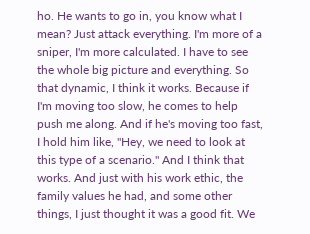ho. He wants to go in, you know what I mean? Just attack everything. I'm more of a sniper, I'm more calculated. I have to see the whole big picture and everything. So that dynamic, I think it works. Because if I'm moving too slow, he comes to help push me along. And if he's moving too fast, I hold him like, "Hey, we need to look at this type of a scenario." And I think that works. And just with his work ethic, the family values he had, and some other things, I just thought it was a good fit. We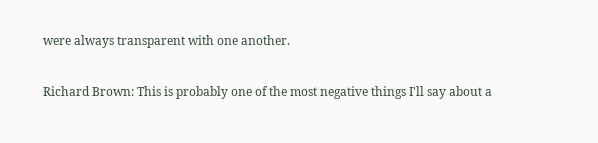were always transparent with one another.

Richard Brown: This is probably one of the most negative things I'll say about a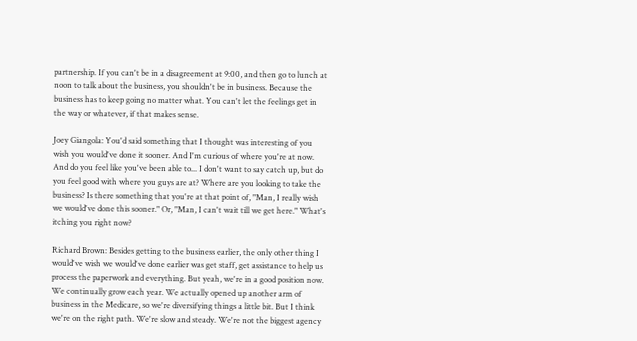partnership. If you can't be in a disagreement at 9:00, and then go to lunch at noon to talk about the business, you shouldn't be in business. Because the business has to keep going no matter what. You can't let the feelings get in the way or whatever, if that makes sense.

Joey Giangola: You'd said something that I thought was interesting of you wish you would've done it sooner. And I'm curious of where you're at now. And do you feel like you've been able to... I don't want to say catch up, but do you feel good with where you guys are at? Where are you looking to take the business? Is there something that you're at that point of, "Man, I really wish we would've done this sooner." Or, "Man, I can't wait till we get here." What's itching you right now?

Richard Brown: Besides getting to the business earlier, the only other thing I would've wish we would've done earlier was get staff, get assistance to help us process the paperwork and everything. But yeah, we're in a good position now. We continually grow each year. We actually opened up another arm of business in the Medicare, so we're diversifying things a little bit. But I think we're on the right path. We're slow and steady. We're not the biggest agency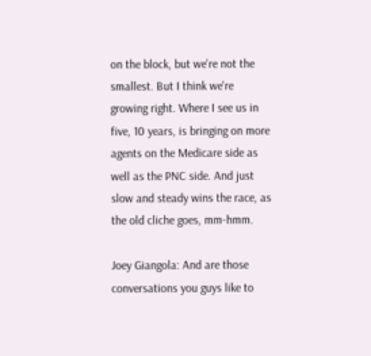on the block, but we're not the smallest. But I think we're growing right. Where I see us in five, 10 years, is bringing on more agents on the Medicare side as well as the PNC side. And just slow and steady wins the race, as the old cliche goes, mm-hmm.

Joey Giangola: And are those conversations you guys like to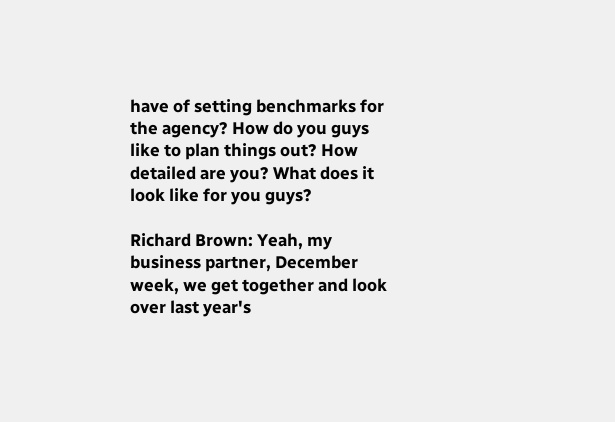have of setting benchmarks for the agency? How do you guys like to plan things out? How detailed are you? What does it look like for you guys?

Richard Brown: Yeah, my business partner, December week, we get together and look over last year's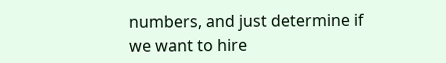numbers, and just determine if we want to hire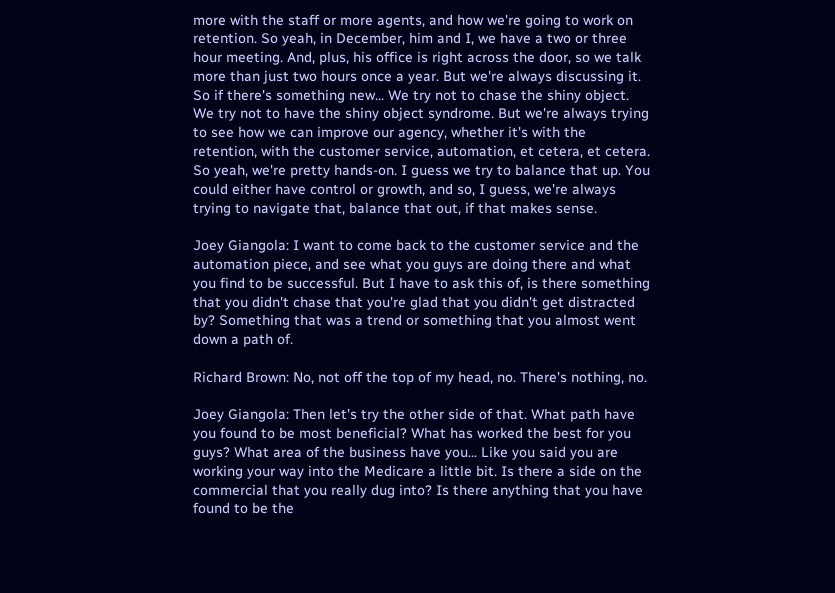more with the staff or more agents, and how we're going to work on retention. So yeah, in December, him and I, we have a two or three hour meeting. And, plus, his office is right across the door, so we talk more than just two hours once a year. But we're always discussing it. So if there's something new... We try not to chase the shiny object. We try not to have the shiny object syndrome. But we're always trying to see how we can improve our agency, whether it's with the retention, with the customer service, automation, et cetera, et cetera. So yeah, we're pretty hands-on. I guess we try to balance that up. You could either have control or growth, and so, I guess, we're always trying to navigate that, balance that out, if that makes sense.

Joey Giangola: I want to come back to the customer service and the automation piece, and see what you guys are doing there and what you find to be successful. But I have to ask this of, is there something that you didn't chase that you're glad that you didn't get distracted by? Something that was a trend or something that you almost went down a path of.

Richard Brown: No, not off the top of my head, no. There's nothing, no.

Joey Giangola: Then let's try the other side of that. What path have you found to be most beneficial? What has worked the best for you guys? What area of the business have you... Like you said you are working your way into the Medicare a little bit. Is there a side on the commercial that you really dug into? Is there anything that you have found to be the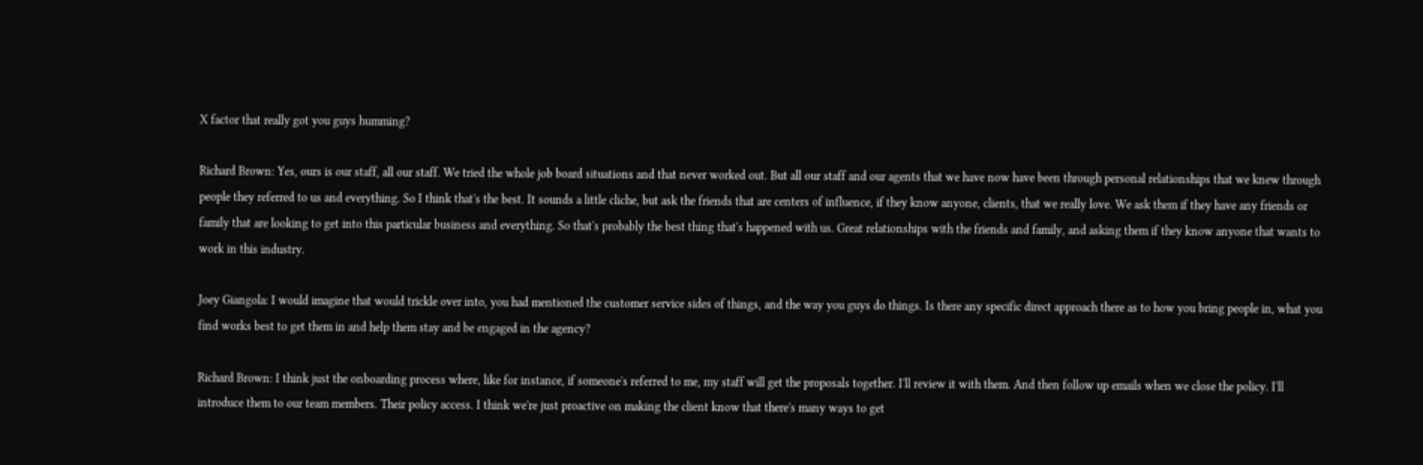X factor that really got you guys humming?

Richard Brown: Yes, ours is our staff, all our staff. We tried the whole job board situations and that never worked out. But all our staff and our agents that we have now have been through personal relationships that we knew through people they referred to us and everything. So I think that's the best. It sounds a little cliche, but ask the friends that are centers of influence, if they know anyone, clients, that we really love. We ask them if they have any friends or family that are looking to get into this particular business and everything. So that's probably the best thing that's happened with us. Great relationships with the friends and family, and asking them if they know anyone that wants to work in this industry.

Joey Giangola: I would imagine that would trickle over into, you had mentioned the customer service sides of things, and the way you guys do things. Is there any specific direct approach there as to how you bring people in, what you find works best to get them in and help them stay and be engaged in the agency?

Richard Brown: I think just the onboarding process where, like for instance, if someone's referred to me, my staff will get the proposals together. I'll review it with them. And then follow up emails when we close the policy. I'll introduce them to our team members. Their policy access. I think we're just proactive on making the client know that there's many ways to get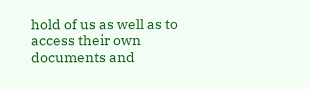hold of us as well as to access their own documents and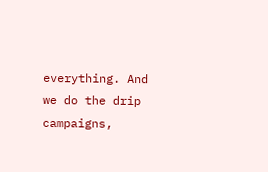everything. And we do the drip campaigns,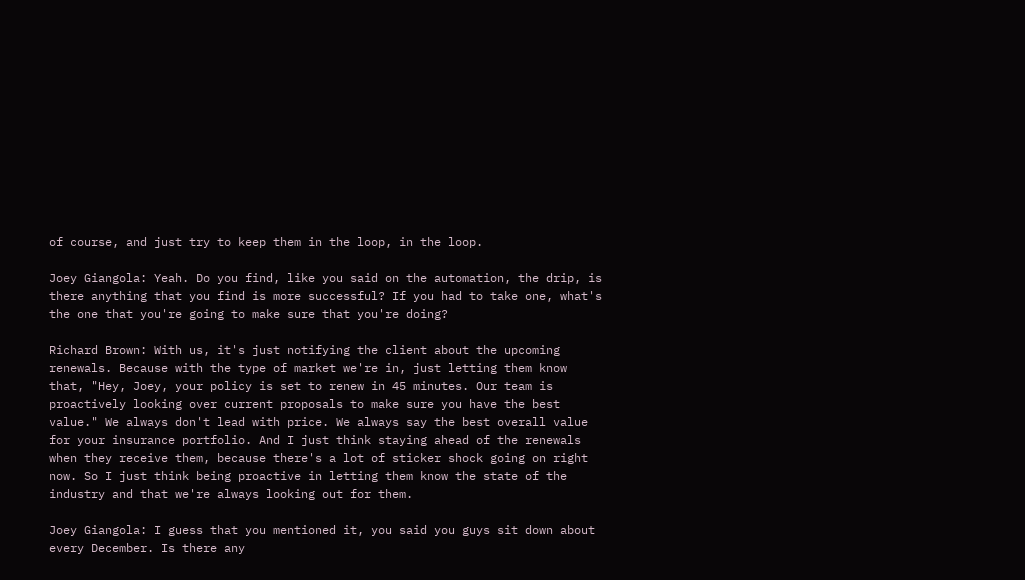of course, and just try to keep them in the loop, in the loop.

Joey Giangola: Yeah. Do you find, like you said on the automation, the drip, is there anything that you find is more successful? If you had to take one, what's the one that you're going to make sure that you're doing?

Richard Brown: With us, it's just notifying the client about the upcoming renewals. Because with the type of market we're in, just letting them know that, "Hey, Joey, your policy is set to renew in 45 minutes. Our team is proactively looking over current proposals to make sure you have the best value." We always don't lead with price. We always say the best overall value for your insurance portfolio. And I just think staying ahead of the renewals when they receive them, because there's a lot of sticker shock going on right now. So I just think being proactive in letting them know the state of the industry and that we're always looking out for them.

Joey Giangola: I guess that you mentioned it, you said you guys sit down about every December. Is there any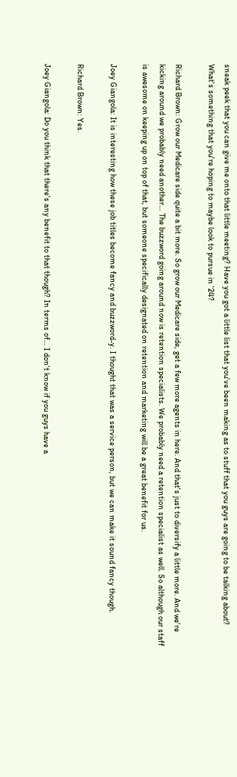sneak peek that you can give me onto that little meeting? Have you got a little list that you've been making as to stuff that you guys are going to be talking about? What's something that you're hoping to maybe look to pursue in '24?

Richard Brown: Grow our Medicare side quite a bit more. So grow our Medicare side, get a few more agents in here. And that's just to diversify a little more. And we're kicking around we probably need another... The buzzword going around now is retention specialists. We probably need a retention specialist as well. So although our staff is awesome on keeping up on top of that, but someone specifically designated on retention and marketing will be a great benefit for us.

Joey Giangola: It is interesting how these job titles become fancy and buzzword-y. I thought that was a service person, but we can make it sound fancy though.

Richard Brown: Yes.

Joey Giangola: Do you think that there's any benefit to that though? In terms of... I don't know if you guys have a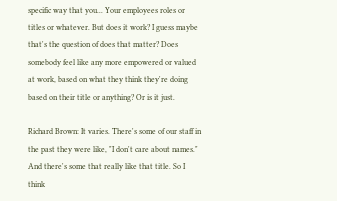specific way that you... Your employees roles or titles or whatever. But does it work? I guess maybe that's the question of does that matter? Does somebody feel like any more empowered or valued at work, based on what they think they're doing based on their title or anything? Or is it just.

Richard Brown: It varies. There's some of our staff in the past they were like, "I don't care about names." And there's some that really like that title. So I think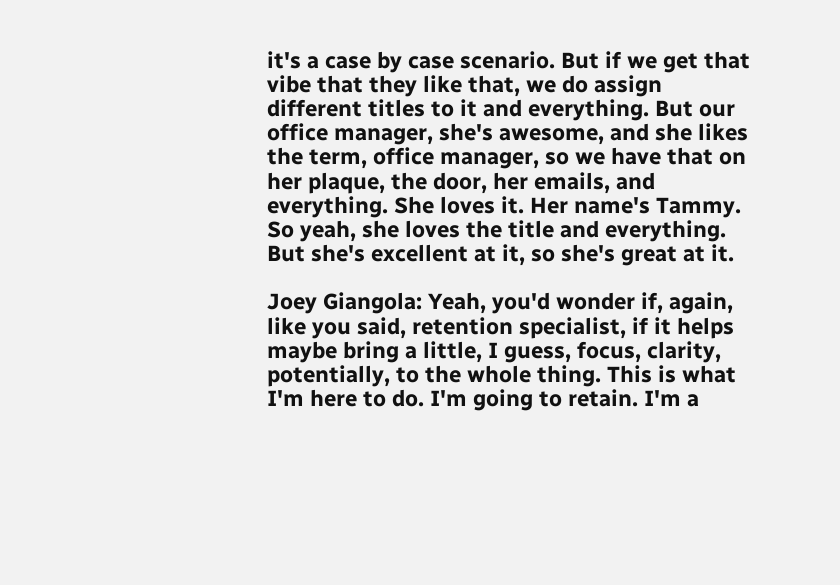it's a case by case scenario. But if we get that vibe that they like that, we do assign different titles to it and everything. But our office manager, she's awesome, and she likes the term, office manager, so we have that on her plaque, the door, her emails, and everything. She loves it. Her name's Tammy. So yeah, she loves the title and everything. But she's excellent at it, so she's great at it.

Joey Giangola: Yeah, you'd wonder if, again, like you said, retention specialist, if it helps maybe bring a little, I guess, focus, clarity, potentially, to the whole thing. This is what I'm here to do. I'm going to retain. I'm a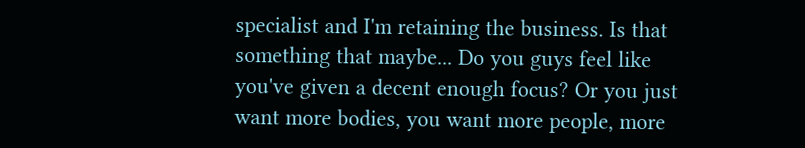specialist and I'm retaining the business. Is that something that maybe... Do you guys feel like you've given a decent enough focus? Or you just want more bodies, you want more people, more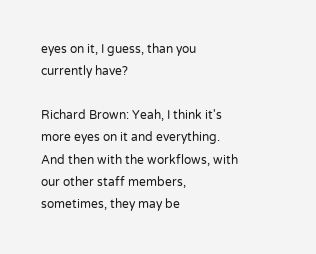eyes on it, I guess, than you currently have?

Richard Brown: Yeah, I think it's more eyes on it and everything. And then with the workflows, with our other staff members, sometimes, they may be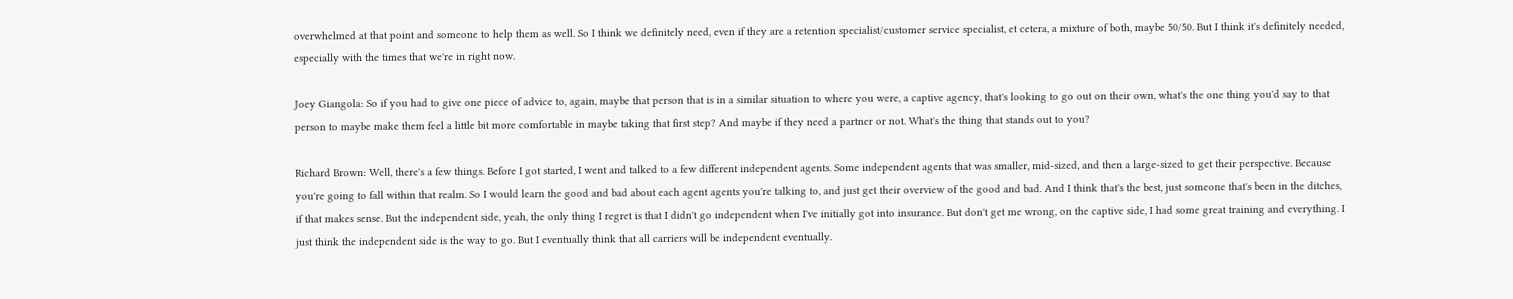overwhelmed at that point and someone to help them as well. So I think we definitely need, even if they are a retention specialist/customer service specialist, et cetera, a mixture of both, maybe 50/50. But I think it's definitely needed, especially with the times that we're in right now.

Joey Giangola: So if you had to give one piece of advice to, again, maybe that person that is in a similar situation to where you were, a captive agency, that's looking to go out on their own, what's the one thing you'd say to that person to maybe make them feel a little bit more comfortable in maybe taking that first step? And maybe if they need a partner or not. What's the thing that stands out to you?

Richard Brown: Well, there's a few things. Before I got started, I went and talked to a few different independent agents. Some independent agents that was smaller, mid-sized, and then a large-sized to get their perspective. Because you're going to fall within that realm. So I would learn the good and bad about each agent agents you're talking to, and just get their overview of the good and bad. And I think that's the best, just someone that's been in the ditches, if that makes sense. But the independent side, yeah, the only thing I regret is that I didn't go independent when I've initially got into insurance. But don't get me wrong, on the captive side, I had some great training and everything. I just think the independent side is the way to go. But I eventually think that all carriers will be independent eventually.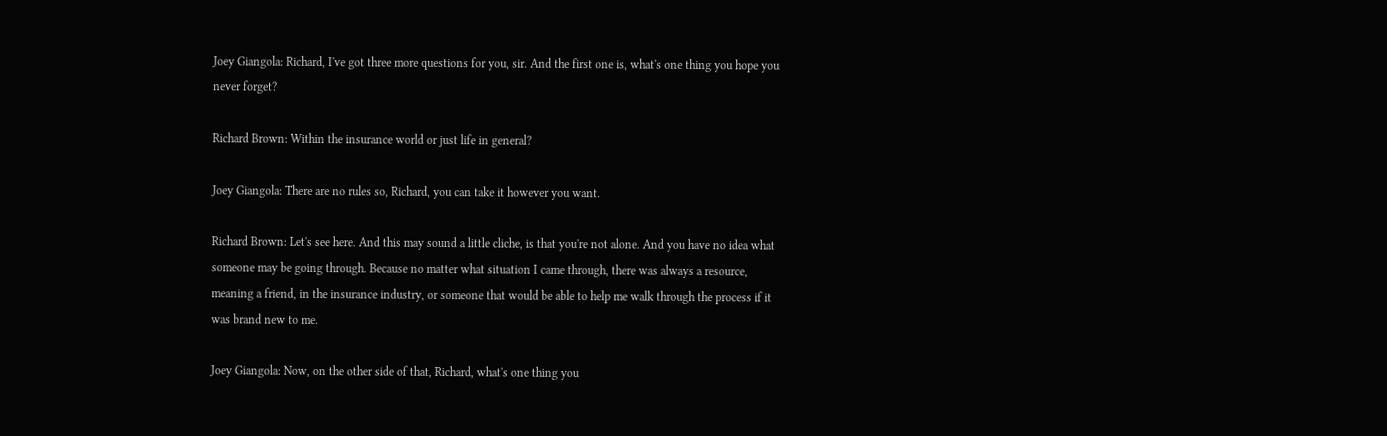Joey Giangola: Richard, I've got three more questions for you, sir. And the first one is, what's one thing you hope you never forget?

Richard Brown: Within the insurance world or just life in general?

Joey Giangola: There are no rules so, Richard, you can take it however you want.

Richard Brown: Let's see here. And this may sound a little cliche, is that you're not alone. And you have no idea what someone may be going through. Because no matter what situation I came through, there was always a resource, meaning a friend, in the insurance industry, or someone that would be able to help me walk through the process if it was brand new to me.

Joey Giangola: Now, on the other side of that, Richard, what's one thing you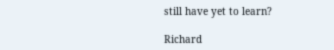still have yet to learn?

Richard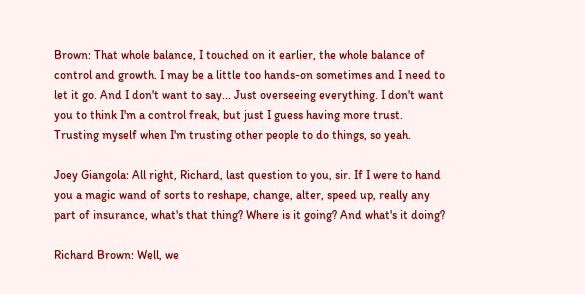Brown: That whole balance, I touched on it earlier, the whole balance of control and growth. I may be a little too hands-on sometimes and I need to let it go. And I don't want to say... Just overseeing everything. I don't want you to think I'm a control freak, but just I guess having more trust. Trusting myself when I'm trusting other people to do things, so yeah.

Joey Giangola: All right, Richard, last question to you, sir. If I were to hand you a magic wand of sorts to reshape, change, alter, speed up, really any part of insurance, what's that thing? Where is it going? And what's it doing?

Richard Brown: Well, we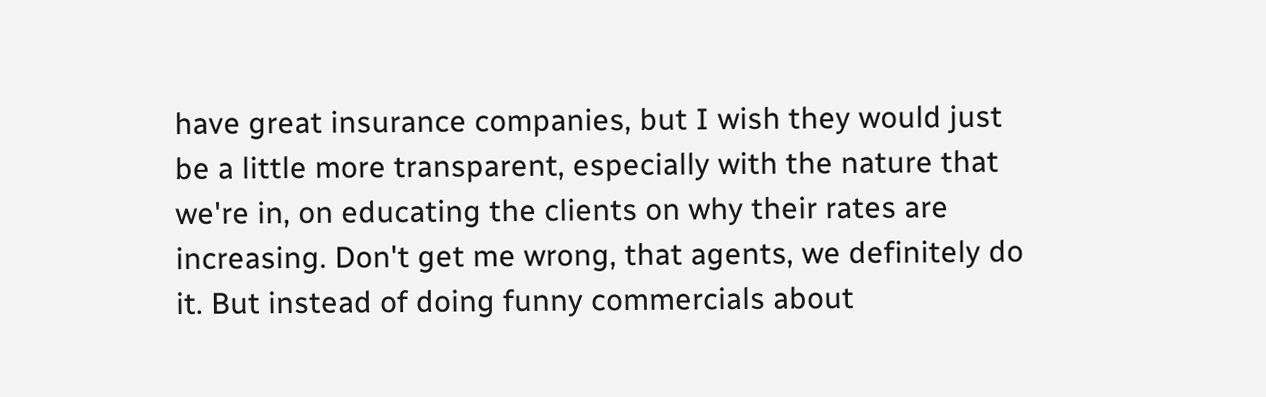have great insurance companies, but I wish they would just be a little more transparent, especially with the nature that we're in, on educating the clients on why their rates are increasing. Don't get me wrong, that agents, we definitely do it. But instead of doing funny commercials about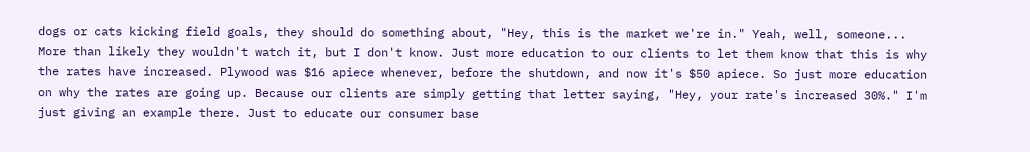dogs or cats kicking field goals, they should do something about, "Hey, this is the market we're in." Yeah, well, someone... More than likely they wouldn't watch it, but I don't know. Just more education to our clients to let them know that this is why the rates have increased. Plywood was $16 apiece whenever, before the shutdown, and now it's $50 apiece. So just more education on why the rates are going up. Because our clients are simply getting that letter saying, "Hey, your rate's increased 30%." I'm just giving an example there. Just to educate our consumer base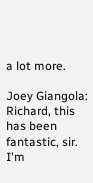a lot more.

Joey Giangola: Richard, this has been fantastic, sir. I'm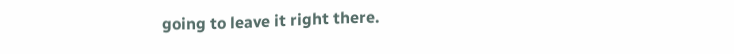going to leave it right there.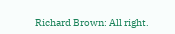Richard Brown: All right.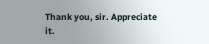Thank you, sir. Appreciate it.